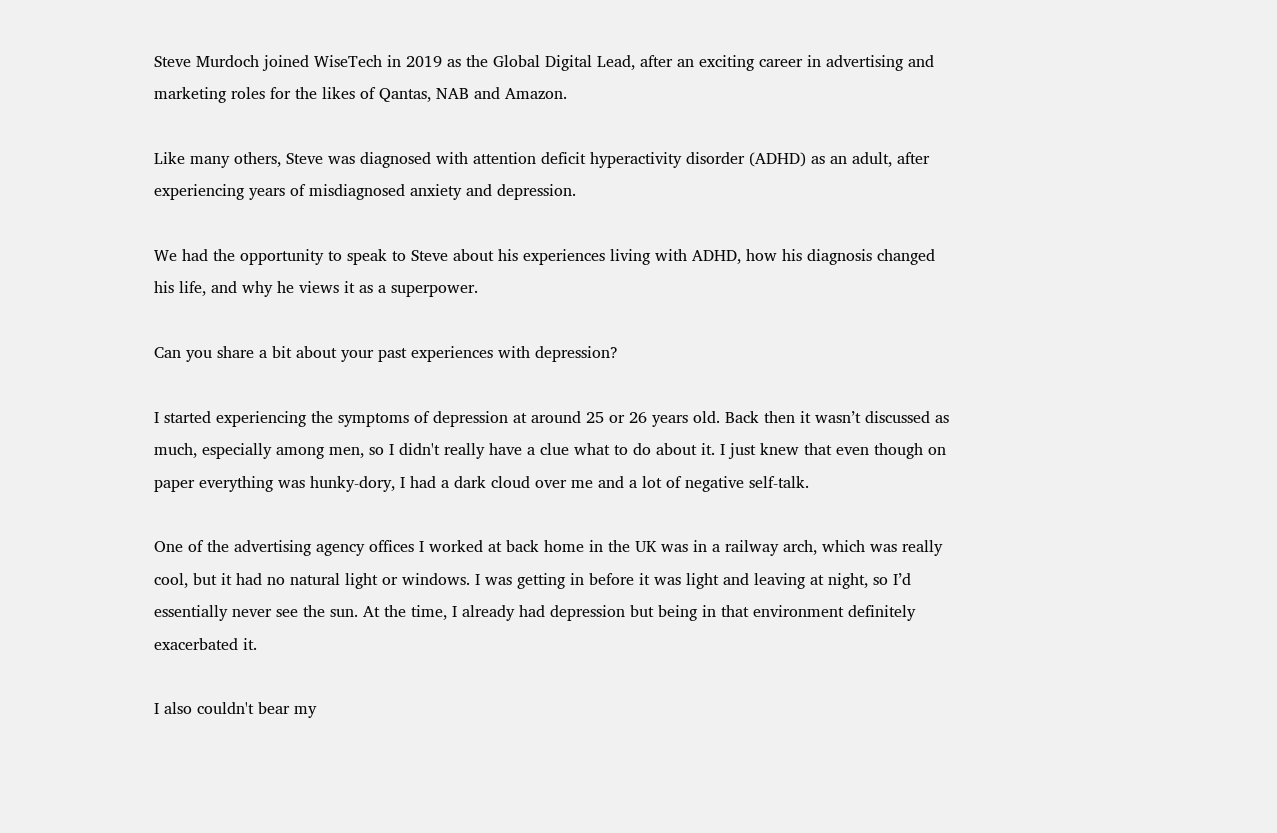Steve Murdoch joined WiseTech in 2019 as the Global Digital Lead, after an exciting career in advertising and marketing roles for the likes of Qantas, NAB and Amazon.

Like many others, Steve was diagnosed with attention deficit hyperactivity disorder (ADHD) as an adult, after experiencing years of misdiagnosed anxiety and depression.

We had the opportunity to speak to Steve about his experiences living with ADHD, how his diagnosis changed his life, and why he views it as a superpower.

Can you share a bit about your past experiences with depression?

I started experiencing the symptoms of depression at around 25 or 26 years old. Back then it wasn’t discussed as much, especially among men, so I didn't really have a clue what to do about it. I just knew that even though on paper everything was hunky-dory, I had a dark cloud over me and a lot of negative self-talk.

One of the advertising agency offices I worked at back home in the UK was in a railway arch, which was really cool, but it had no natural light or windows. I was getting in before it was light and leaving at night, so I’d essentially never see the sun. At the time, I already had depression but being in that environment definitely exacerbated it.

I also couldn't bear my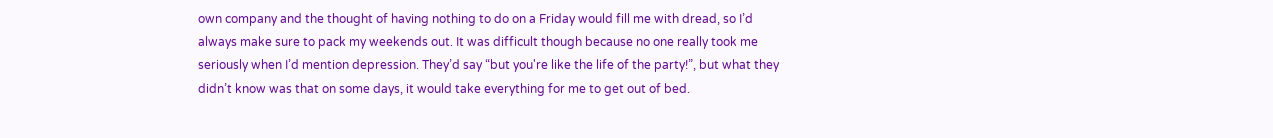own company and the thought of having nothing to do on a Friday would fill me with dread, so I’d always make sure to pack my weekends out. It was difficult though because no one really took me seriously when I’d mention depression. They’d say “but you're like the life of the party!”, but what they didn’t know was that on some days, it would take everything for me to get out of bed.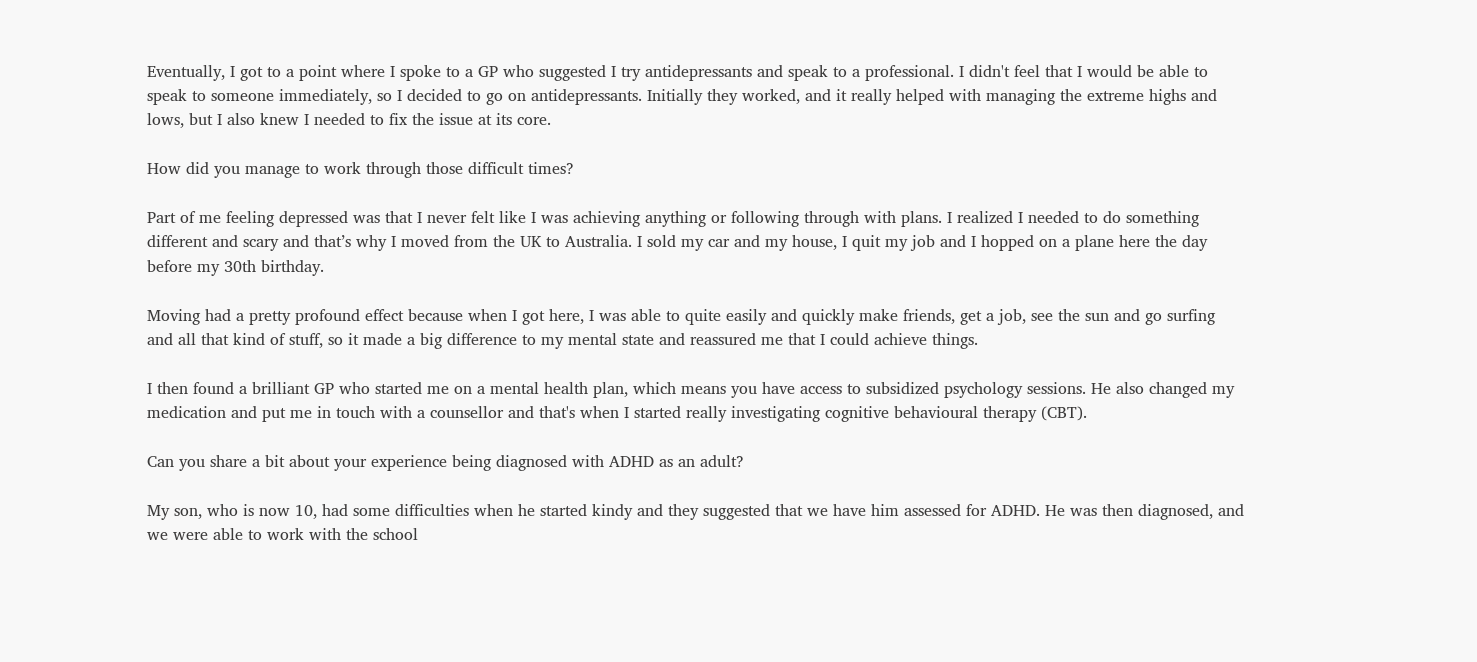Eventually, I got to a point where I spoke to a GP who suggested I try antidepressants and speak to a professional. I didn't feel that I would be able to speak to someone immediately, so I decided to go on antidepressants. Initially they worked, and it really helped with managing the extreme highs and lows, but I also knew I needed to fix the issue at its core.

How did you manage to work through those difficult times?

Part of me feeling depressed was that I never felt like I was achieving anything or following through with plans. I realized I needed to do something different and scary and that’s why I moved from the UK to Australia. I sold my car and my house, I quit my job and I hopped on a plane here the day before my 30th birthday.

Moving had a pretty profound effect because when I got here, I was able to quite easily and quickly make friends, get a job, see the sun and go surfing and all that kind of stuff, so it made a big difference to my mental state and reassured me that I could achieve things.

I then found a brilliant GP who started me on a mental health plan, which means you have access to subsidized psychology sessions. He also changed my medication and put me in touch with a counsellor and that's when I started really investigating cognitive behavioural therapy (CBT).

Can you share a bit about your experience being diagnosed with ADHD as an adult?

My son, who is now 10, had some difficulties when he started kindy and they suggested that we have him assessed for ADHD. He was then diagnosed, and we were able to work with the school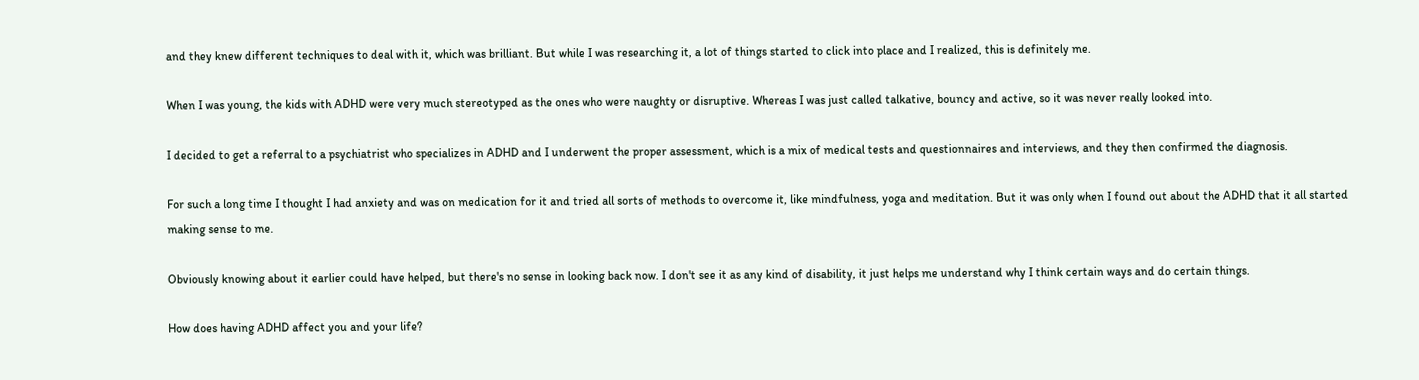and they knew different techniques to deal with it, which was brilliant. But while I was researching it, a lot of things started to click into place and I realized, this is definitely me.

When I was young, the kids with ADHD were very much stereotyped as the ones who were naughty or disruptive. Whereas I was just called talkative, bouncy and active, so it was never really looked into.

I decided to get a referral to a psychiatrist who specializes in ADHD and I underwent the proper assessment, which is a mix of medical tests and questionnaires and interviews, and they then confirmed the diagnosis.

For such a long time I thought I had anxiety and was on medication for it and tried all sorts of methods to overcome it, like mindfulness, yoga and meditation. But it was only when I found out about the ADHD that it all started making sense to me.

Obviously knowing about it earlier could have helped, but there's no sense in looking back now. I don't see it as any kind of disability, it just helps me understand why I think certain ways and do certain things.

How does having ADHD affect you and your life?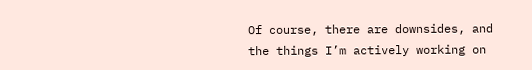Of course, there are downsides, and the things I’m actively working on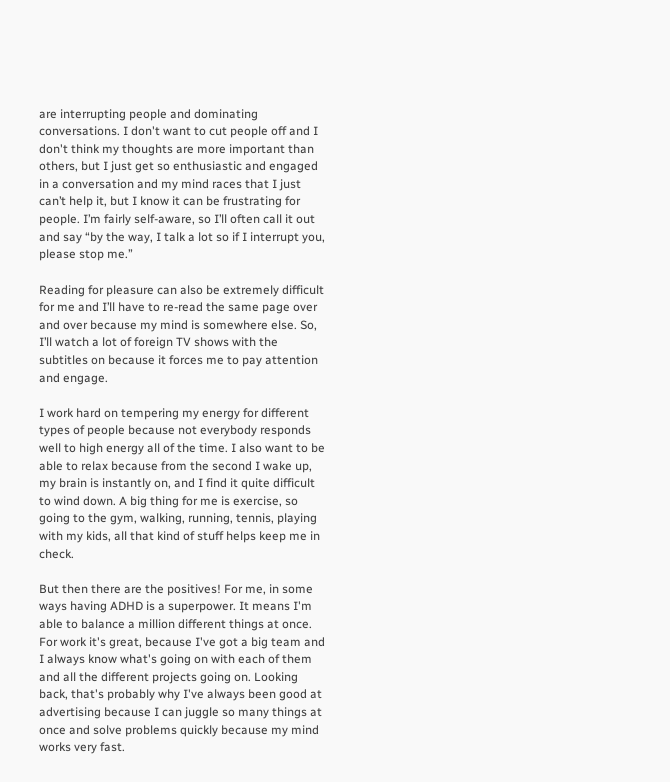are interrupting people and dominating conversations. I don't want to cut people off and I don't think my thoughts are more important than others, but I just get so enthusiastic and engaged in a conversation and my mind races that I just can’t help it, but I know it can be frustrating for people. I’m fairly self-aware, so I’ll often call it out and say “by the way, I talk a lot so if I interrupt you, please stop me.”

Reading for pleasure can also be extremely difficult for me and I’ll have to re-read the same page over and over because my mind is somewhere else. So, I’ll watch a lot of foreign TV shows with the subtitles on because it forces me to pay attention and engage.

I work hard on tempering my energy for different types of people because not everybody responds well to high energy all of the time. I also want to be able to relax because from the second I wake up, my brain is instantly on, and I find it quite difficult to wind down. A big thing for me is exercise, so going to the gym, walking, running, tennis, playing with my kids, all that kind of stuff helps keep me in check.

But then there are the positives! For me, in some ways having ADHD is a superpower. It means I'm able to balance a million different things at once. For work it's great, because I've got a big team and I always know what's going on with each of them and all the different projects going on. Looking back, that's probably why I've always been good at advertising because I can juggle so many things at once and solve problems quickly because my mind works very fast.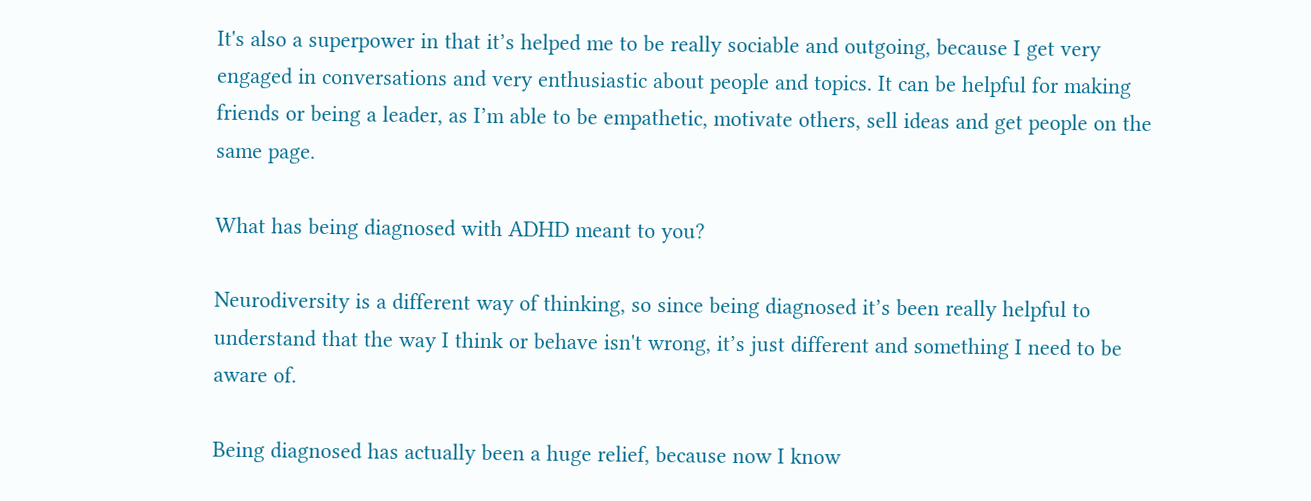It's also a superpower in that it’s helped me to be really sociable and outgoing, because I get very engaged in conversations and very enthusiastic about people and topics. It can be helpful for making friends or being a leader, as I’m able to be empathetic, motivate others, sell ideas and get people on the same page.

What has being diagnosed with ADHD meant to you?

Neurodiversity is a different way of thinking, so since being diagnosed it’s been really helpful to understand that the way I think or behave isn't wrong, it’s just different and something I need to be aware of.

Being diagnosed has actually been a huge relief, because now I know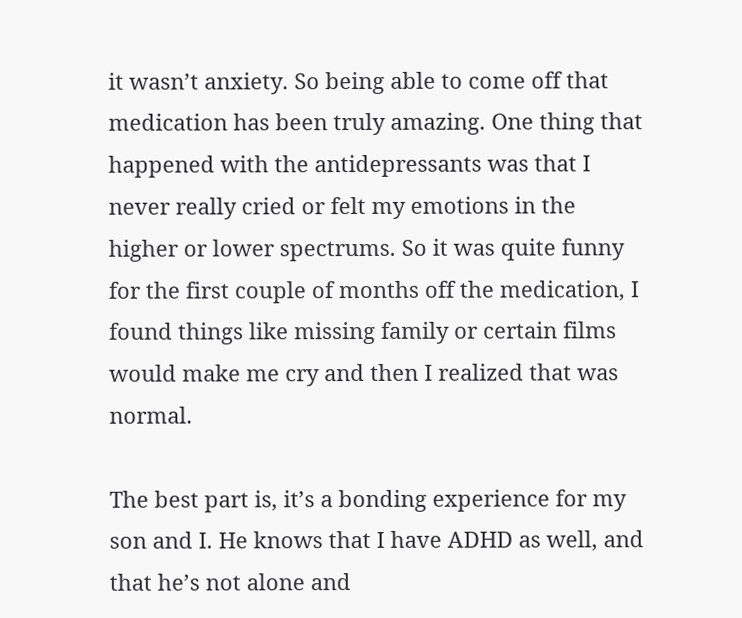it wasn’t anxiety. So being able to come off that medication has been truly amazing. One thing that happened with the antidepressants was that I never really cried or felt my emotions in the higher or lower spectrums. So it was quite funny for the first couple of months off the medication, I found things like missing family or certain films would make me cry and then I realized that was normal.

The best part is, it’s a bonding experience for my son and I. He knows that I have ADHD as well, and that he’s not alone and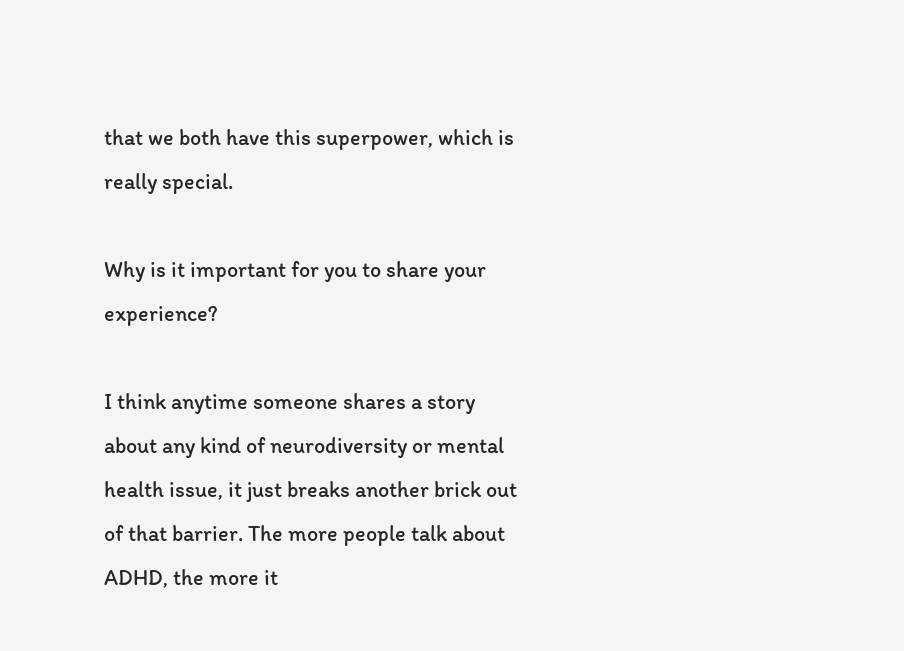that we both have this superpower, which is really special.

Why is it important for you to share your experience?

I think anytime someone shares a story about any kind of neurodiversity or mental health issue, it just breaks another brick out of that barrier. The more people talk about ADHD, the more it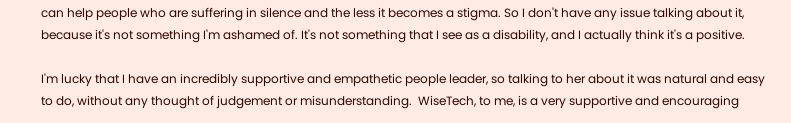can help people who are suffering in silence and the less it becomes a stigma. So I don't have any issue talking about it, because it's not something I'm ashamed of. It's not something that I see as a disability, and I actually think it's a positive.

I'm lucky that I have an incredibly supportive and empathetic people leader, so talking to her about it was natural and easy to do, without any thought of judgement or misunderstanding.  WiseTech, to me, is a very supportive and encouraging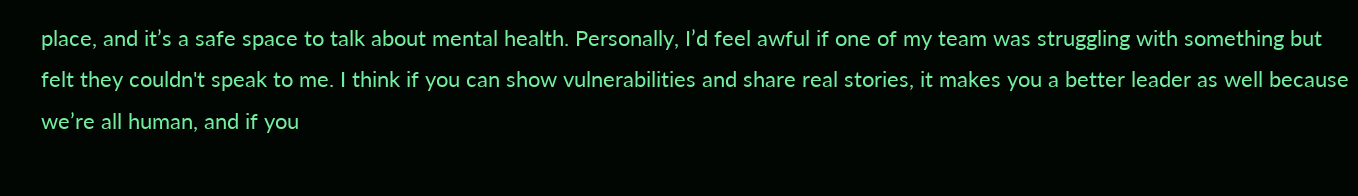place, and it’s a safe space to talk about mental health. Personally, I’d feel awful if one of my team was struggling with something but felt they couldn't speak to me. I think if you can show vulnerabilities and share real stories, it makes you a better leader as well because we’re all human, and if you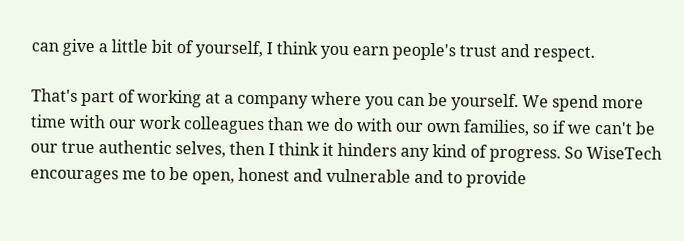can give a little bit of yourself, I think you earn people's trust and respect.

That's part of working at a company where you can be yourself. We spend more time with our work colleagues than we do with our own families, so if we can't be our true authentic selves, then I think it hinders any kind of progress. So WiseTech encourages me to be open, honest and vulnerable and to provide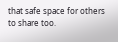that safe space for others to share too.